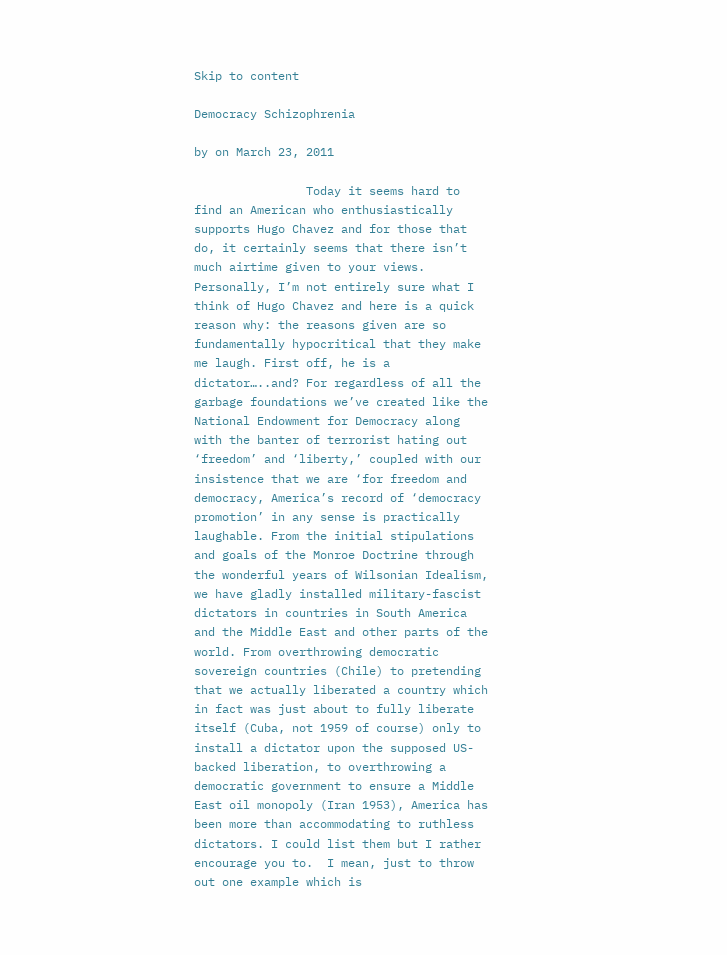Skip to content

Democracy Schizophrenia

by on March 23, 2011

                Today it seems hard to find an American who enthusiastically supports Hugo Chavez and for those that do, it certainly seems that there isn’t much airtime given to your views. Personally, I’m not entirely sure what I think of Hugo Chavez and here is a quick reason why: the reasons given are so fundamentally hypocritical that they make me laugh. First off, he is a dictator…..and? For regardless of all the garbage foundations we’ve created like the National Endowment for Democracy along with the banter of terrorist hating out ‘freedom’ and ‘liberty,’ coupled with our insistence that we are ‘for freedom and democracy, America’s record of ‘democracy promotion’ in any sense is practically laughable. From the initial stipulations and goals of the Monroe Doctrine through the wonderful years of Wilsonian Idealism, we have gladly installed military-fascist dictators in countries in South America and the Middle East and other parts of the world. From overthrowing democratic sovereign countries (Chile) to pretending that we actually liberated a country which in fact was just about to fully liberate itself (Cuba, not 1959 of course) only to install a dictator upon the supposed US-backed liberation, to overthrowing a democratic government to ensure a Middle East oil monopoly (Iran 1953), America has been more than accommodating to ruthless dictators. I could list them but I rather encourage you to.  I mean, just to throw out one example which is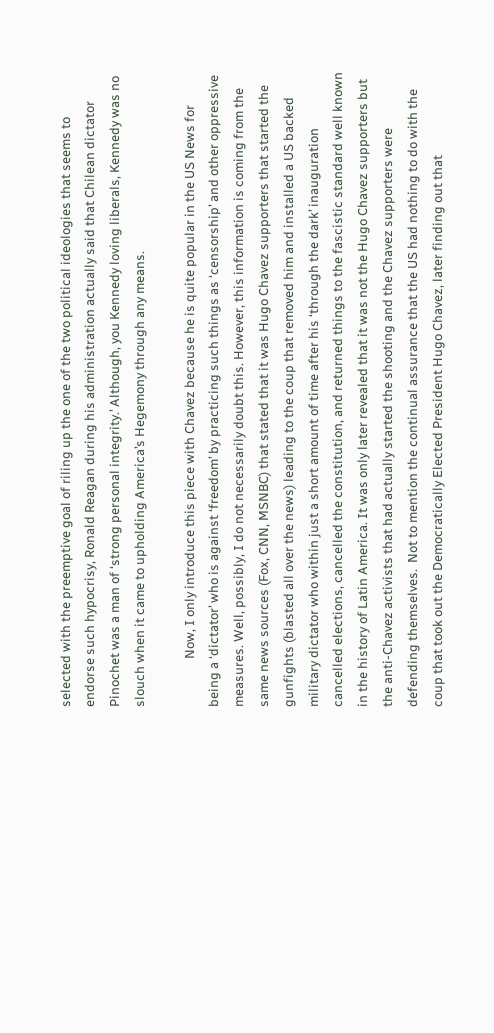selected with the preemptive goal of riling up the one of the two political ideologies that seems to endorse such hypocrisy, Ronald Reagan during his administration actually said that Chilean dictator Pinochet was a man of ‘strong personal integrity.’ Although, you Kennedy loving liberals, Kennedy was no slouch when it came to upholding America’s Hegemony through any means.

                Now, I only introduce this piece with Chavez because he is quite popular in the US News for being a ‘dictator’ who is against ‘freedom’ by practicing such things as ‘censorship’ and other oppressive measures. Well, possibly, I do not necessarily doubt this. However, this information is coming from the same news sources (Fox, CNN, MSNBC) that stated that it was Hugo Chavez supporters that started the gunfights (blasted all over the news) leading to the coup that removed him and installed a US backed military dictator who within just a short amount of time after his ‘through the dark’ inauguration cancelled elections, cancelled the constitution, and returned things to the fascistic standard well known in the history of Latin America. It was only later revealed that it was not the Hugo Chavez supporters but the anti-Chavez activists that had actually started the shooting and the Chavez supporters were defending themselves.  Not to mention the continual assurance that the US had nothing to do with the coup that took out the Democratically Elected President Hugo Chavez, later finding out that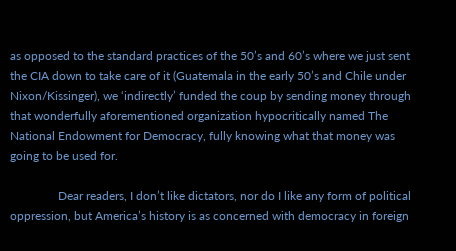as opposed to the standard practices of the 50’s and 60’s where we just sent the CIA down to take care of it (Guatemala in the early 50’s and Chile under Nixon/Kissinger), we ‘indirectly’ funded the coup by sending money through that wonderfully aforementioned organization hypocritically named The National Endowment for Democracy, fully knowing what that money was going to be used for.

                Dear readers, I don’t like dictators, nor do I like any form of political oppression, but America’s history is as concerned with democracy in foreign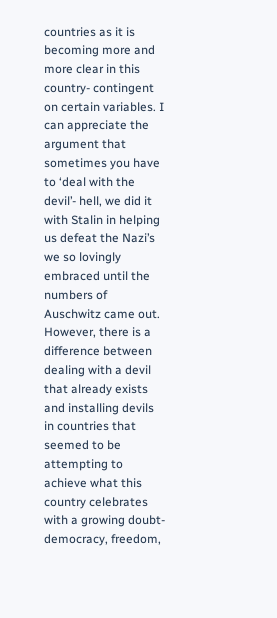countries as it is becoming more and more clear in this country- contingent on certain variables. I can appreciate the argument that sometimes you have to ‘deal with the devil’- hell, we did it with Stalin in helping us defeat the Nazi’s we so lovingly embraced until the numbers of Auschwitz came out. However, there is a difference between dealing with a devil that already exists and installing devils in countries that seemed to be attempting to achieve what this country celebrates with a growing doubt- democracy, freedom,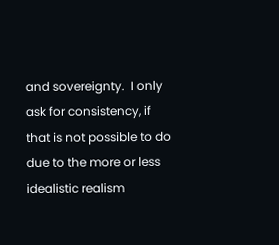and sovereignty.  I only ask for consistency, if that is not possible to do due to the more or less idealistic realism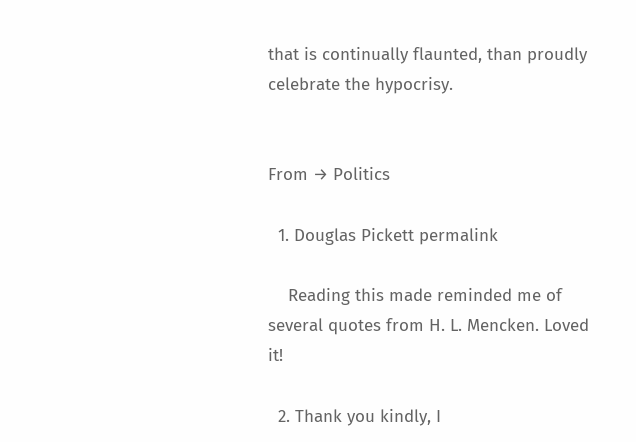that is continually flaunted, than proudly celebrate the hypocrisy.


From → Politics

  1. Douglas Pickett permalink

    Reading this made reminded me of several quotes from H. L. Mencken. Loved it!

  2. Thank you kindly, I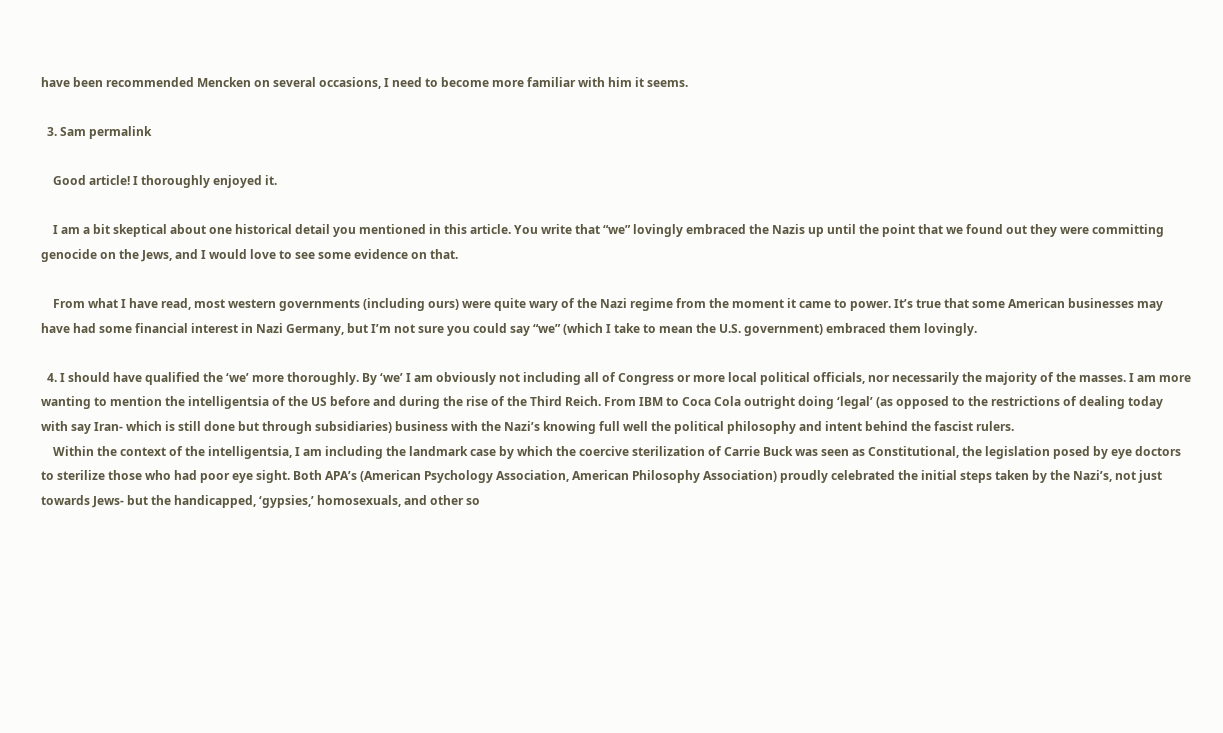have been recommended Mencken on several occasions, I need to become more familiar with him it seems.

  3. Sam permalink

    Good article! I thoroughly enjoyed it.

    I am a bit skeptical about one historical detail you mentioned in this article. You write that “we” lovingly embraced the Nazis up until the point that we found out they were committing genocide on the Jews, and I would love to see some evidence on that.

    From what I have read, most western governments (including ours) were quite wary of the Nazi regime from the moment it came to power. It’s true that some American businesses may have had some financial interest in Nazi Germany, but I’m not sure you could say “we” (which I take to mean the U.S. government) embraced them lovingly.

  4. I should have qualified the ‘we’ more thoroughly. By ‘we’ I am obviously not including all of Congress or more local political officials, nor necessarily the majority of the masses. I am more wanting to mention the intelligentsia of the US before and during the rise of the Third Reich. From IBM to Coca Cola outright doing ‘legal’ (as opposed to the restrictions of dealing today with say Iran- which is still done but through subsidiaries) business with the Nazi’s knowing full well the political philosophy and intent behind the fascist rulers.
    Within the context of the intelligentsia, I am including the landmark case by which the coercive sterilization of Carrie Buck was seen as Constitutional, the legislation posed by eye doctors to sterilize those who had poor eye sight. Both APA’s (American Psychology Association, American Philosophy Association) proudly celebrated the initial steps taken by the Nazi’s, not just towards Jews- but the handicapped, ‘gypsies,’ homosexuals, and other so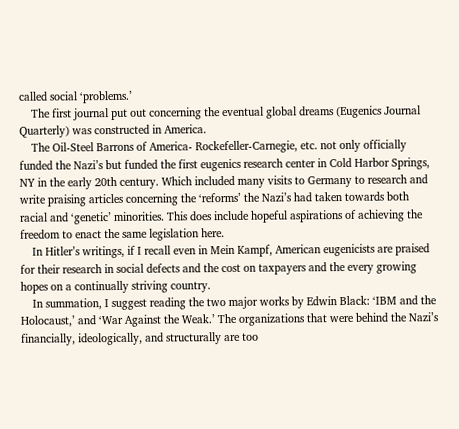called social ‘problems.’
    The first journal put out concerning the eventual global dreams (Eugenics Journal Quarterly) was constructed in America.
    The Oil-Steel Barrons of America- Rockefeller-Carnegie, etc. not only officially funded the Nazi’s but funded the first eugenics research center in Cold Harbor Springs, NY in the early 20th century. Which included many visits to Germany to research and write praising articles concerning the ‘reforms’ the Nazi’s had taken towards both racial and ‘genetic’ minorities. This does include hopeful aspirations of achieving the freedom to enact the same legislation here.
    In Hitler’s writings, if I recall even in Mein Kampf, American eugenicists are praised for their research in social defects and the cost on taxpayers and the every growing hopes on a continually striving country.
    In summation, I suggest reading the two major works by Edwin Black: ‘IBM and the Holocaust,’ and ‘War Against the Weak.’ The organizations that were behind the Nazi’s financially, ideologically, and structurally are too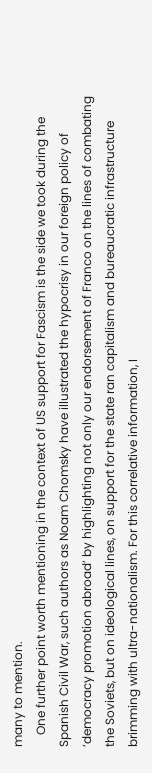many to mention.
    One further point worth mentioning in the context of US support for Fascism is the side we took during the Spanish Civil War, such authors as Noam Chomsky have illustrated the hypocrisy in our foreign policy of ‘democracy promotion abroad’ by highlighting not only our endorsement of Franco on the lines of combating the Soviets, but on ideological lines, on support for the state ran capitalism and bureaucratic infrastructure brimming with ultra-nationalism. For this correlative information, I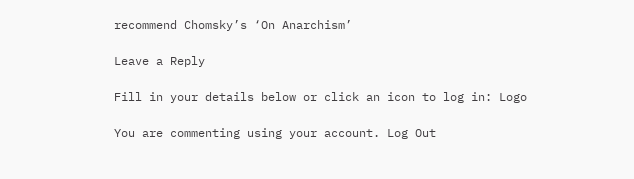recommend Chomsky’s ‘On Anarchism’

Leave a Reply

Fill in your details below or click an icon to log in: Logo

You are commenting using your account. Log Out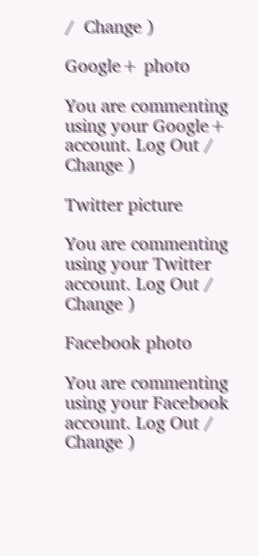/  Change )

Google+ photo

You are commenting using your Google+ account. Log Out /  Change )

Twitter picture

You are commenting using your Twitter account. Log Out /  Change )

Facebook photo

You are commenting using your Facebook account. Log Out /  Change )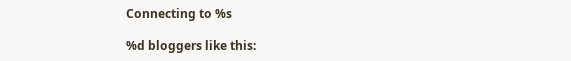Connecting to %s

%d bloggers like this: